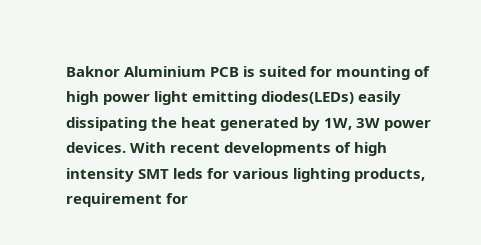Baknor Aluminium PCB is suited for mounting of high power light emitting diodes(LEDs) easily dissipating the heat generated by 1W, 3W power devices. With recent developments of high intensity SMT leds for various lighting products, requirement for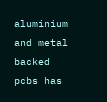aluminium and metal backed pcbs has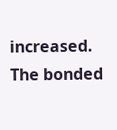increased. The bonded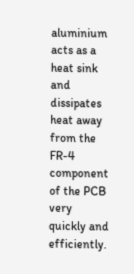aluminium acts as a heat sink and dissipates heat away from the FR-4 component of the PCB very quickly and efficiently.